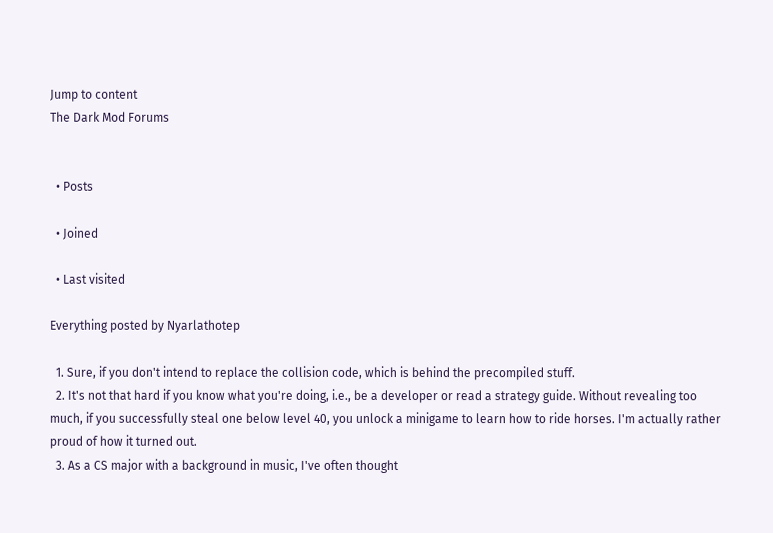Jump to content
The Dark Mod Forums


  • Posts

  • Joined

  • Last visited

Everything posted by Nyarlathotep

  1. Sure, if you don't intend to replace the collision code, which is behind the precompiled stuff.
  2. It's not that hard if you know what you're doing, i.e., be a developer or read a strategy guide. Without revealing too much, if you successfully steal one below level 40, you unlock a minigame to learn how to ride horses. I'm actually rather proud of how it turned out.
  3. As a CS major with a background in music, I've often thought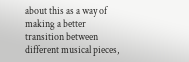about this as a way of making a better transition between different musical pieces,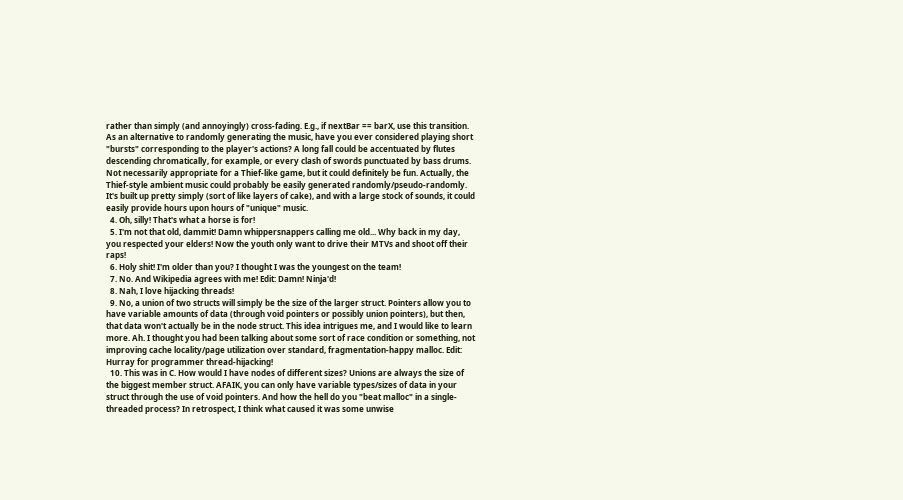rather than simply (and annoyingly) cross-fading. E.g., if nextBar == barX, use this transition. As an alternative to randomly generating the music, have you ever considered playing short "bursts" corresponding to the player's actions? A long fall could be accentuated by flutes descending chromatically, for example, or every clash of swords punctuated by bass drums. Not necessarily appropriate for a Thief-like game, but it could definitely be fun. Actually, the Thief-style ambient music could probably be easily generated randomly/pseudo-randomly. It's built up pretty simply (sort of like layers of cake), and with a large stock of sounds, it could easily provide hours upon hours of "unique" music.
  4. Oh, silly! That's what a horse is for!
  5. I'm not that old, dammit! Damn whippersnappers calling me old... Why back in my day, you respected your elders! Now the youth only want to drive their MTVs and shoot off their raps!
  6. Holy shit! I'm older than you? I thought I was the youngest on the team!
  7. No. And Wikipedia agrees with me! Edit: Damn! Ninja'd!
  8. Nah, I love hijacking threads!
  9. No, a union of two structs will simply be the size of the larger struct. Pointers allow you to have variable amounts of data (through void pointers or possibly union pointers), but then, that data won't actually be in the node struct. This idea intrigues me, and I would like to learn more. Ah. I thought you had been talking about some sort of race condition or something, not improving cache locality/page utilization over standard, fragmentation-happy malloc. Edit: Hurray for programmer thread-hijacking!
  10. This was in C. How would I have nodes of different sizes? Unions are always the size of the biggest member struct. AFAIK, you can only have variable types/sizes of data in your struct through the use of void pointers. And how the hell do you "beat malloc" in a single-threaded process? In retrospect, I think what caused it was some unwise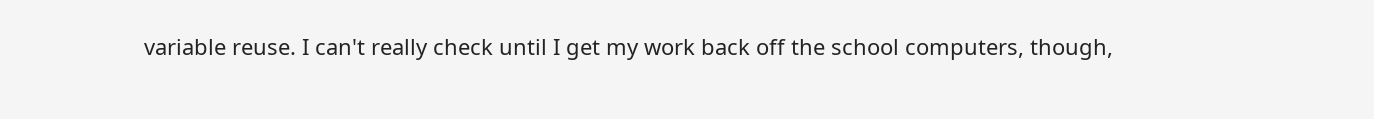variable reuse. I can't really check until I get my work back off the school computers, though,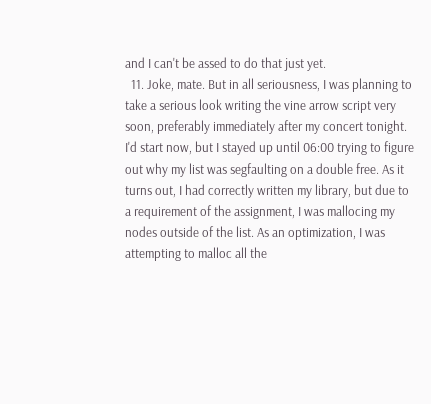and I can't be assed to do that just yet.
  11. Joke, mate. But in all seriousness, I was planning to take a serious look writing the vine arrow script very soon, preferably immediately after my concert tonight. I'd start now, but I stayed up until 06:00 trying to figure out why my list was segfaulting on a double free. As it turns out, I had correctly written my library, but due to a requirement of the assignment, I was mallocing my nodes outside of the list. As an optimization, I was attempting to malloc all the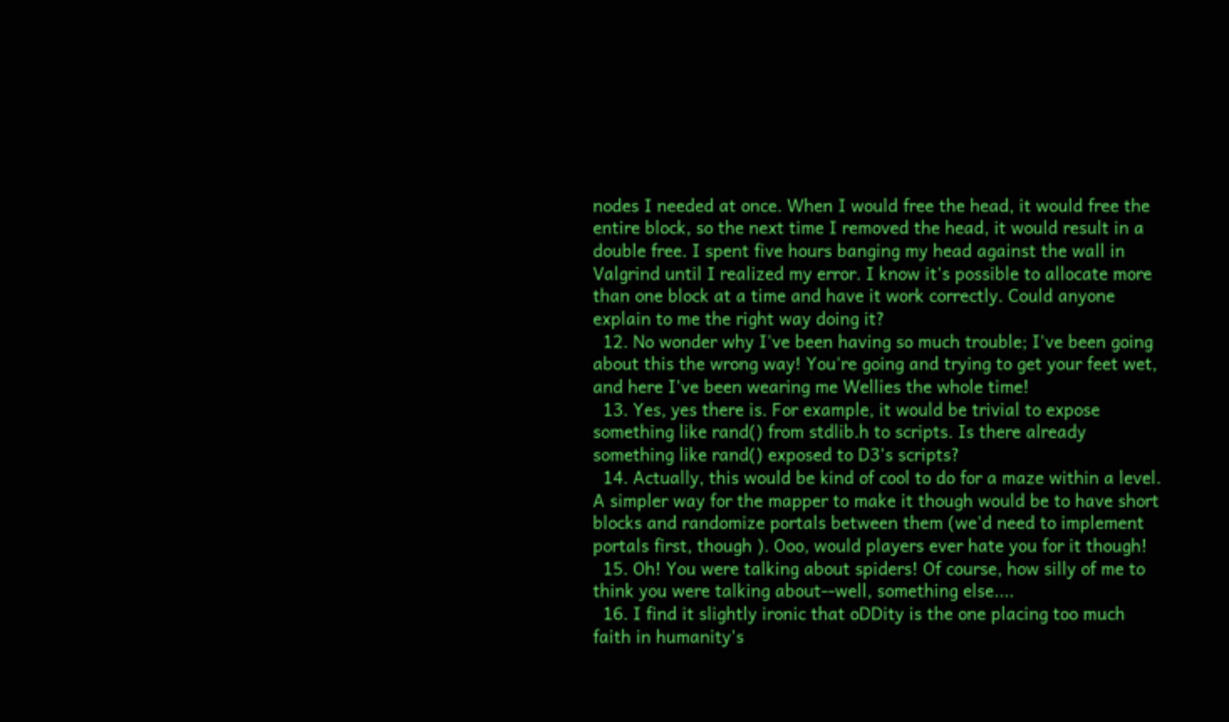nodes I needed at once. When I would free the head, it would free the entire block, so the next time I removed the head, it would result in a double free. I spent five hours banging my head against the wall in Valgrind until I realized my error. I know it's possible to allocate more than one block at a time and have it work correctly. Could anyone explain to me the right way doing it?
  12. No wonder why I've been having so much trouble; I've been going about this the wrong way! You're going and trying to get your feet wet, and here I've been wearing me Wellies the whole time!
  13. Yes, yes there is. For example, it would be trivial to expose something like rand() from stdlib.h to scripts. Is there already something like rand() exposed to D3's scripts?
  14. Actually, this would be kind of cool to do for a maze within a level. A simpler way for the mapper to make it though would be to have short blocks and randomize portals between them (we'd need to implement portals first, though ). Ooo, would players ever hate you for it though!
  15. Oh! You were talking about spiders! Of course, how silly of me to think you were talking about--well, something else....
  16. I find it slightly ironic that oDDity is the one placing too much faith in humanity's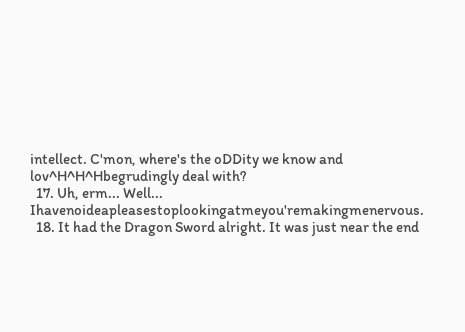intellect. C'mon, where's the oDDity we know and lov^H^H^Hbegrudingly deal with?
  17. Uh, erm... Well... Ihavenoideapleasestoplookingatmeyou'remakingmenervous.
  18. It had the Dragon Sword alright. It was just near the end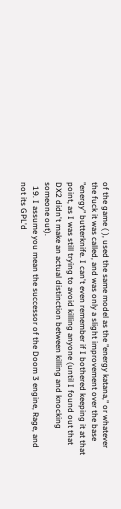of the game ( ), used the same model as the "energy katana," or whatever the fuck it was called, and was only a slight improvement over the base "energy" butterknife. I can't even remember if I bothered keeping it at that point, as I was still trying to avoid killing anyone (until I found out that DX2 didn't make an actual distinction between killing and knocking someone out).
  19. I assume you mean the successor of the Doom 3 engine, Rage, and not its GPL'd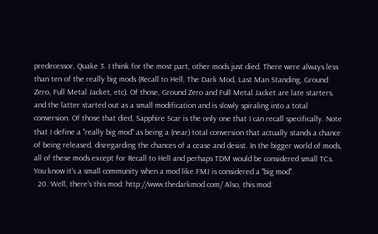predecessor, Quake 3. I think for the most part, other mods just died. There were always less than ten of the really big mods (Recall to Hell, The Dark Mod, Last Man Standing, Ground Zero, Full Metal Jacket, etc). Of those, Ground Zero and Full Metal Jacket are late starters, and the latter started out as a small modification and is slowly spiraling into a total conversion. Of those that died, Sapphire Scar is the only one that I can recall specifically. Note that I define a "really big mod" as being a (near) total conversion that actually stands a chance of being released, disregarding the chances of a cease and desist. In the bigger world of mods, all of these mods except for Recall to Hell and perhaps TDM would be considered small TCs. You know it's a small community when a mod like FMJ is considered a "big mod".
  20. Well, there's this mod: http://www.thedarkmod.com/ Also, this mod: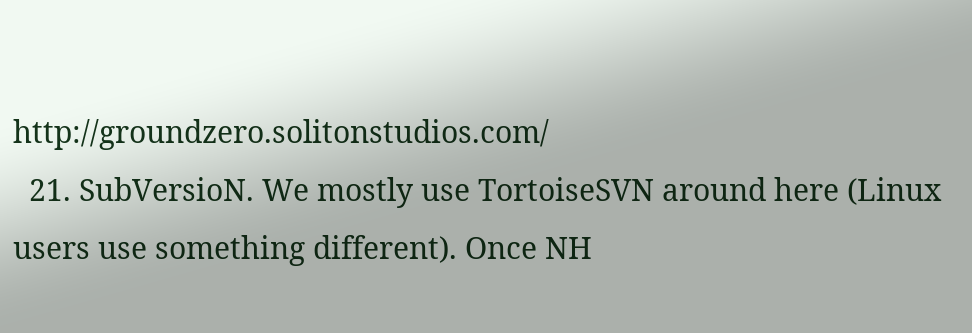http://groundzero.solitonstudios.com/
  21. SubVersioN. We mostly use TortoiseSVN around here (Linux users use something different). Once NH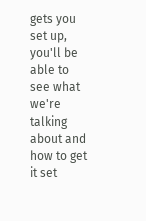gets you set up, you'll be able to see what we're talking about and how to get it set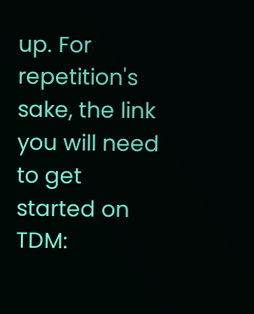up. For repetition's sake, the link you will need to get started on TDM: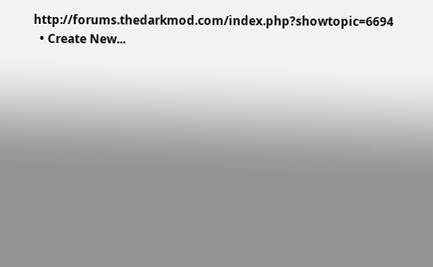http://forums.thedarkmod.com/index.php?showtopic=6694
  • Create New...